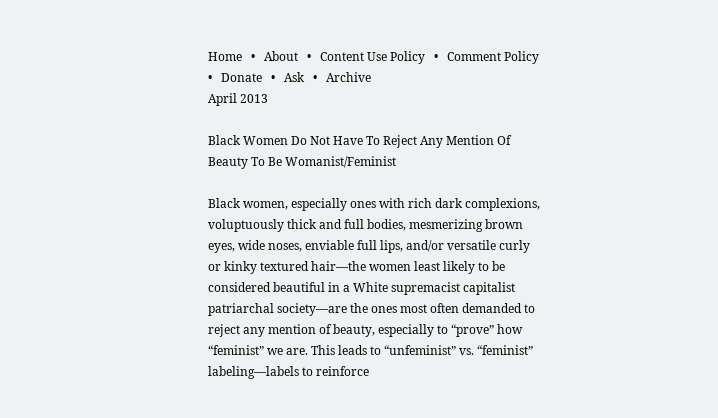Home   •   About   •   Content Use Policy   •   Comment Policy   •   Donate   •   Ask   •   Archive
April 2013

Black Women Do Not Have To Reject Any Mention Of Beauty To Be Womanist/Feminist

Black women, especially ones with rich dark complexions, voluptuously thick and full bodies, mesmerizing brown eyes, wide noses, enviable full lips, and/or versatile curly or kinky textured hair—the women least likely to be considered beautiful in a White supremacist capitalist patriarchal society—are the ones most often demanded to reject any mention of beauty, especially to “prove” how “feminist” we are. This leads to “unfeminist” vs. “feminist” labeling—labels to reinforce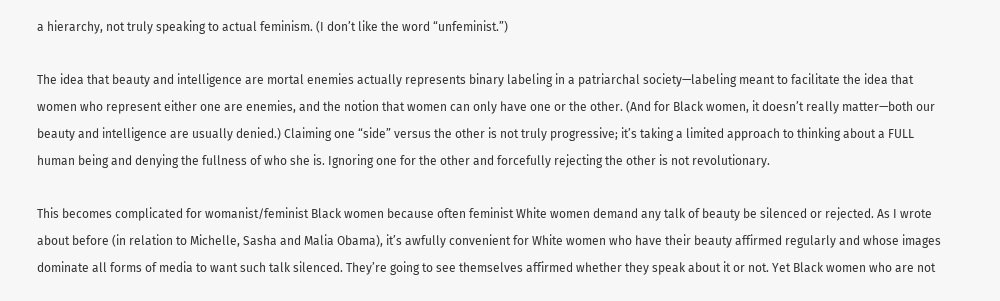a hierarchy, not truly speaking to actual feminism. (I don’t like the word “unfeminist.”)

The idea that beauty and intelligence are mortal enemies actually represents binary labeling in a patriarchal society—labeling meant to facilitate the idea that women who represent either one are enemies, and the notion that women can only have one or the other. (And for Black women, it doesn’t really matter—both our beauty and intelligence are usually denied.) Claiming one “side” versus the other is not truly progressive; it’s taking a limited approach to thinking about a FULL human being and denying the fullness of who she is. Ignoring one for the other and forcefully rejecting the other is not revolutionary.

This becomes complicated for womanist/feminist Black women because often feminist White women demand any talk of beauty be silenced or rejected. As I wrote about before (in relation to Michelle, Sasha and Malia Obama), it’s awfully convenient for White women who have their beauty affirmed regularly and whose images dominate all forms of media to want such talk silenced. They’re going to see themselves affirmed whether they speak about it or not. Yet Black women who are not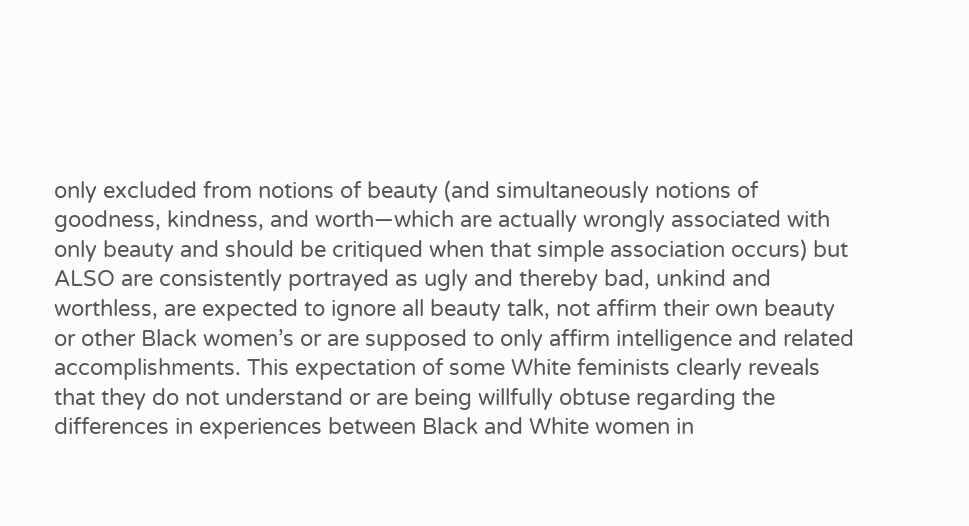only excluded from notions of beauty (and simultaneously notions of goodness, kindness, and worth—which are actually wrongly associated with only beauty and should be critiqued when that simple association occurs) but ALSO are consistently portrayed as ugly and thereby bad, unkind and worthless, are expected to ignore all beauty talk, not affirm their own beauty or other Black women’s or are supposed to only affirm intelligence and related accomplishments. This expectation of some White feminists clearly reveals that they do not understand or are being willfully obtuse regarding the differences in experiences between Black and White women in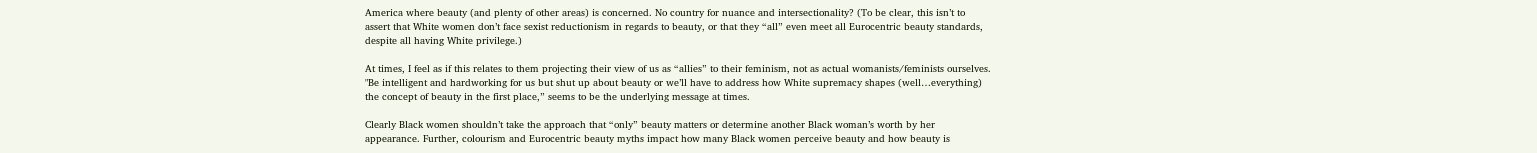America where beauty (and plenty of other areas) is concerned. No country for nuance and intersectionality? (To be clear, this isn’t to assert that White women don’t face sexist reductionism in regards to beauty, or that they “all” even meet all Eurocentric beauty standards, despite all having White privilege.)

At times, I feel as if this relates to them projecting their view of us as “allies” to their feminism, not as actual womanists/feminists ourselves. "Be intelligent and hardworking for us but shut up about beauty or we’ll have to address how White supremacy shapes (well…everything) the concept of beauty in the first place,” seems to be the underlying message at times.

Clearly Black women shouldn’t take the approach that “only” beauty matters or determine another Black woman’s worth by her appearance. Further, colourism and Eurocentric beauty myths impact how many Black women perceive beauty and how beauty is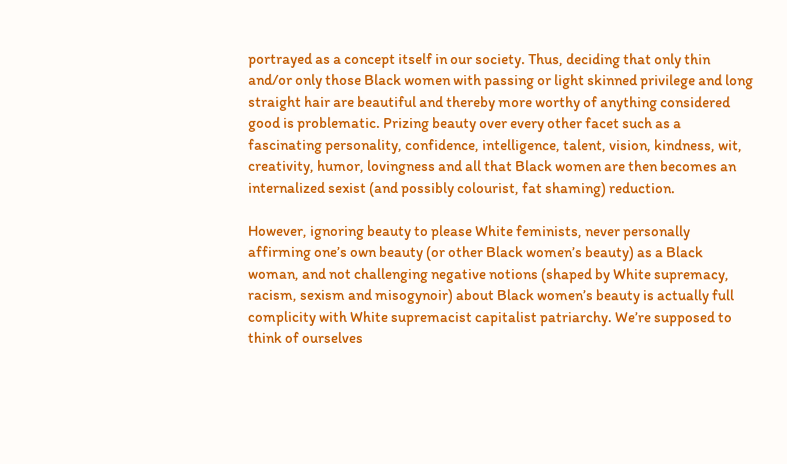portrayed as a concept itself in our society. Thus, deciding that only thin and/or only those Black women with passing or light skinned privilege and long straight hair are beautiful and thereby more worthy of anything considered good is problematic. Prizing beauty over every other facet such as a fascinating personality, confidence, intelligence, talent, vision, kindness, wit, creativity, humor, lovingness and all that Black women are then becomes an internalized sexist (and possibly colourist, fat shaming) reduction.

However, ignoring beauty to please White feminists, never personally affirming one’s own beauty (or other Black women’s beauty) as a Black woman, and not challenging negative notions (shaped by White supremacy, racism, sexism and misogynoir) about Black women’s beauty is actually full complicity with White supremacist capitalist patriarchy. We’re supposed to think of ourselves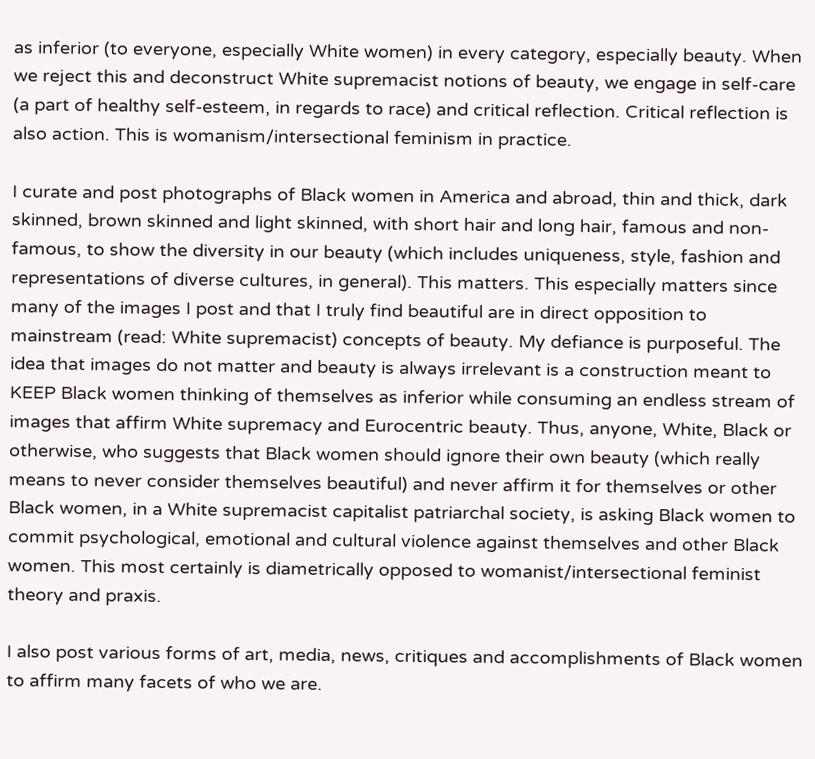as inferior (to everyone, especially White women) in every category, especially beauty. When we reject this and deconstruct White supremacist notions of beauty, we engage in self-care (a part of healthy self-esteem, in regards to race) and critical reflection. Critical reflection is also action. This is womanism/intersectional feminism in practice.

I curate and post photographs of Black women in America and abroad, thin and thick, dark skinned, brown skinned and light skinned, with short hair and long hair, famous and non-famous, to show the diversity in our beauty (which includes uniqueness, style, fashion and representations of diverse cultures, in general). This matters. This especially matters since many of the images I post and that I truly find beautiful are in direct opposition to mainstream (read: White supremacist) concepts of beauty. My defiance is purposeful. The idea that images do not matter and beauty is always irrelevant is a construction meant to KEEP Black women thinking of themselves as inferior while consuming an endless stream of images that affirm White supremacy and Eurocentric beauty. Thus, anyone, White, Black or otherwise, who suggests that Black women should ignore their own beauty (which really means to never consider themselves beautiful) and never affirm it for themselves or other Black women, in a White supremacist capitalist patriarchal society, is asking Black women to commit psychological, emotional and cultural violence against themselves and other Black women. This most certainly is diametrically opposed to womanist/intersectional feminist theory and praxis.

I also post various forms of art, media, news, critiques and accomplishments of Black women to affirm many facets of who we are.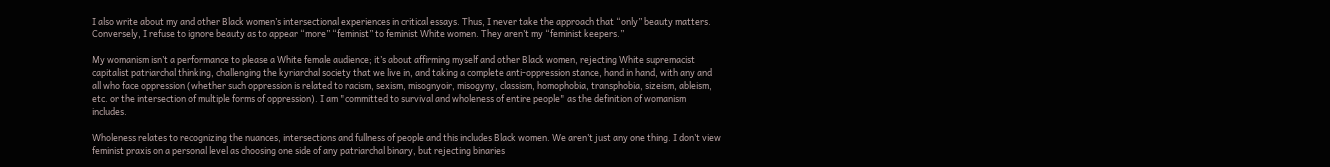I also write about my and other Black women’s intersectional experiences in critical essays. Thus, I never take the approach that “only” beauty matters. Conversely, I refuse to ignore beauty as to appear “more” “feminist” to feminist White women. They aren’t my “feminist keepers.”

My womanism isn’t a performance to please a White female audience; it’s about affirming myself and other Black women, rejecting White supremacist capitalist patriarchal thinking, challenging the kyriarchal society that we live in, and taking a complete anti-oppression stance, hand in hand, with any and all who face oppression (whether such oppression is related to racism, sexism, misognyoir, misogyny, classism, homophobia, transphobia, sizeism, ableism, etc. or the intersection of multiple forms of oppression). I am "committed to survival and wholeness of entire people" as the definition of womanism includes.

Wholeness relates to recognizing the nuances, intersections and fullness of people and this includes Black women. We aren’t just any one thing. I don’t view feminist praxis on a personal level as choosing one side of any patriarchal binary, but rejecting binaries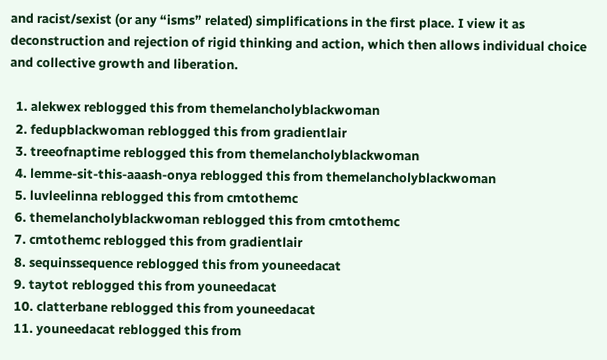and racist/sexist (or any “isms” related) simplifications in the first place. I view it as deconstruction and rejection of rigid thinking and action, which then allows individual choice and collective growth and liberation.

  1. alekwex reblogged this from themelancholyblackwoman
  2. fedupblackwoman reblogged this from gradientlair
  3. treeofnaptime reblogged this from themelancholyblackwoman
  4. lemme-sit-this-aaash-onya reblogged this from themelancholyblackwoman
  5. luvleelinna reblogged this from cmtothemc
  6. themelancholyblackwoman reblogged this from cmtothemc
  7. cmtothemc reblogged this from gradientlair
  8. sequinssequence reblogged this from youneedacat
  9. taytot reblogged this from youneedacat
  10. clatterbane reblogged this from youneedacat
  11. youneedacat reblogged this from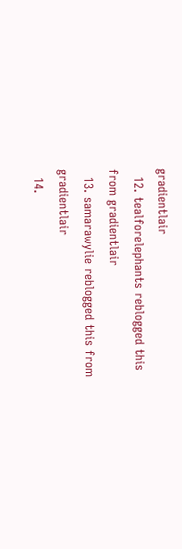gradientlair
  12. tealforelephants reblogged this from gradientlair
  13. samarawylie reblogged this from gradientlair
  14.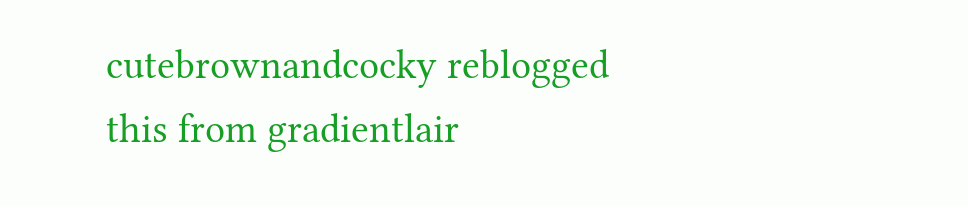cutebrownandcocky reblogged this from gradientlair